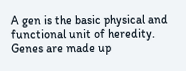A gen is the basic physical and functional unit of heredity. Genes are made up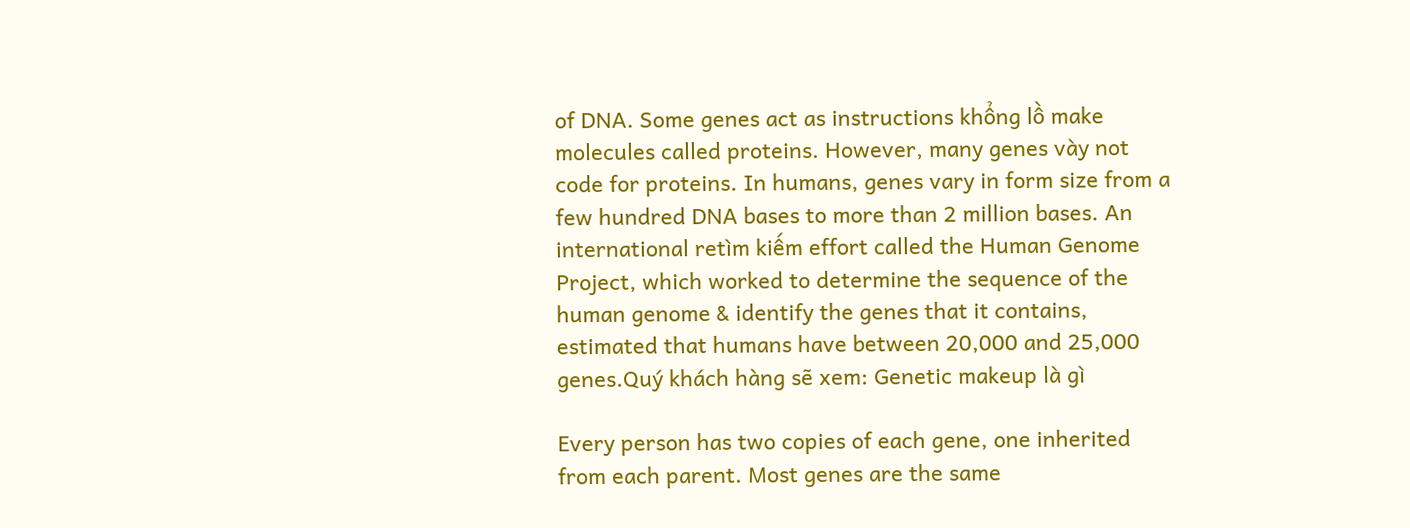of DNA. Some genes act as instructions khổng lồ make molecules called proteins. However, many genes vày not code for proteins. In humans, genes vary in form size from a few hundred DNA bases to more than 2 million bases. An international retìm kiếm effort called the Human Genome Project, which worked to determine the sequence of the human genome & identify the genes that it contains, estimated that humans have between 20,000 and 25,000 genes.Quý khách hàng sẽ xem: Genetic makeup là gì

Every person has two copies of each gene, one inherited from each parent. Most genes are the same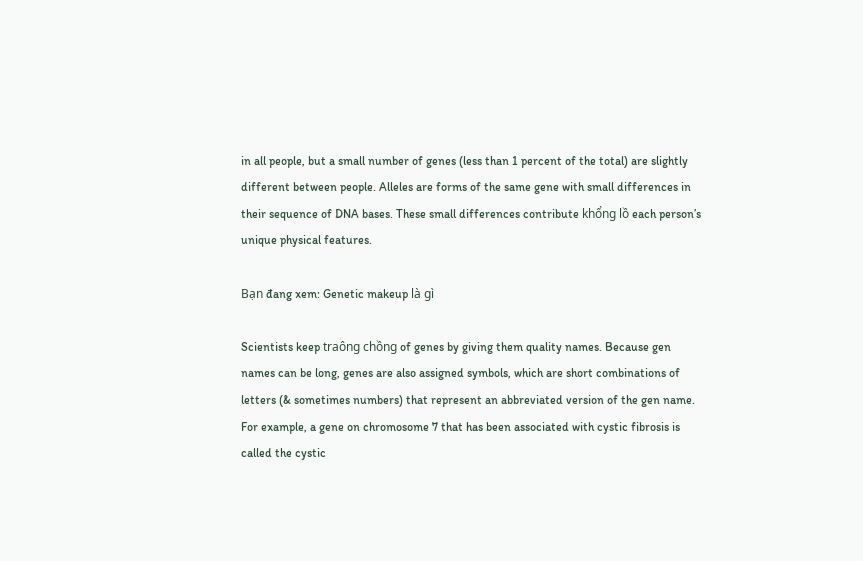in all people, but a small number of genes (less than 1 percent of the total) are slightly different between people. Alleles are forms of the same gene with small differences in their sequence of DNA bases. These small differences contribute khổng lồ each person’s unique physical features.

Bạn đang xem: Genetic makeup là gì

Scientists keep traông chồng of genes by giving them quality names. Because gen names can be long, genes are also assigned symbols, which are short combinations of letters (& sometimes numbers) that represent an abbreviated version of the gen name. For example, a gene on chromosome 7 that has been associated with cystic fibrosis is called the cystic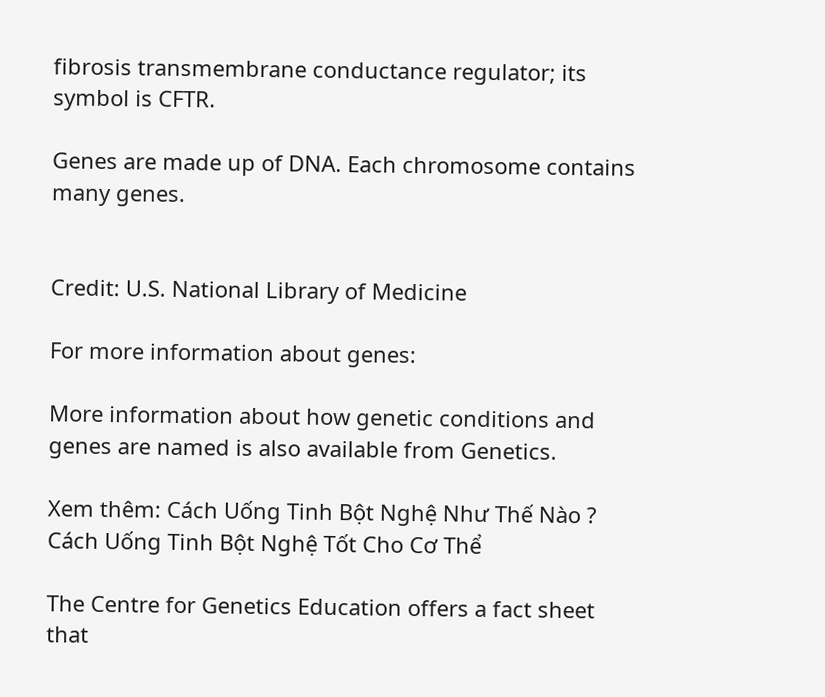fibrosis transmembrane conductance regulator; its symbol is CFTR.

Genes are made up of DNA. Each chromosome contains many genes.


Credit: U.S. National Library of Medicine

For more information about genes:

More information about how genetic conditions and genes are named is also available from Genetics.

Xem thêm: Cách Uống Tinh Bột Nghệ Như Thế Nào ? Cách Uống Tinh Bột Nghệ Tốt Cho Cơ Thể

The Centre for Genetics Education offers a fact sheet that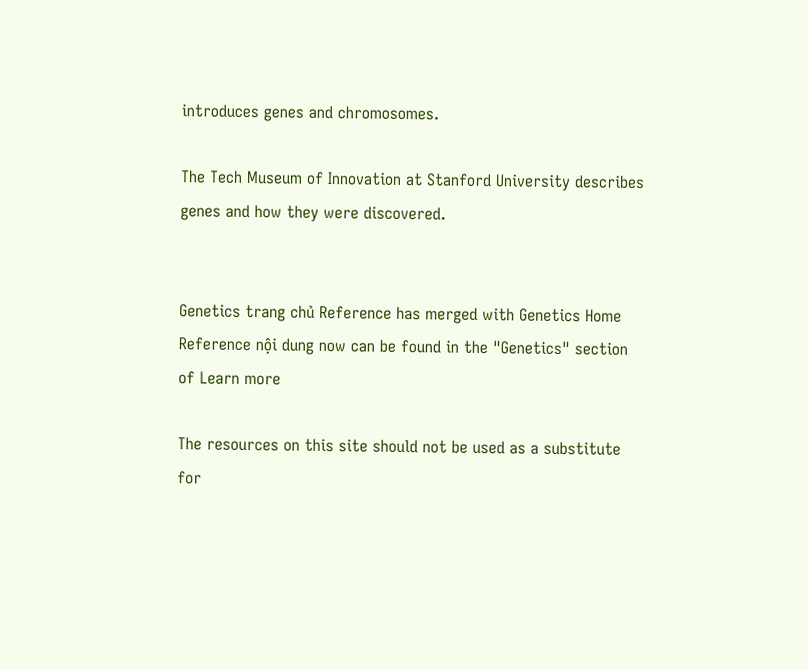introduces genes and chromosomes.

The Tech Museum of Innovation at Stanford University describes genes and how they were discovered.


Genetics trang chủ Reference has merged with Genetics Home Reference nội dung now can be found in the "Genetics" section of Learn more

The resources on this site should not be used as a substitute for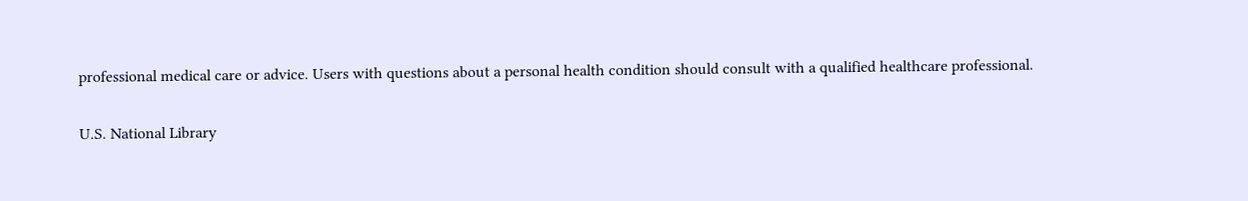professional medical care or advice. Users with questions about a personal health condition should consult with a qualified healthcare professional.

U.S. National Library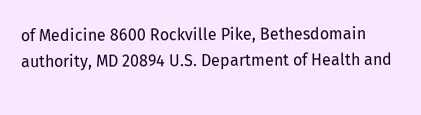of Medicine 8600 Rockville Pike, Bethesdomain authority, MD 20894 U.S. Department of Health and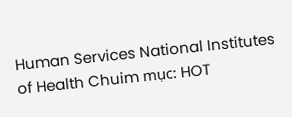Human Services National Institutes of Health Chuim mục: HOT